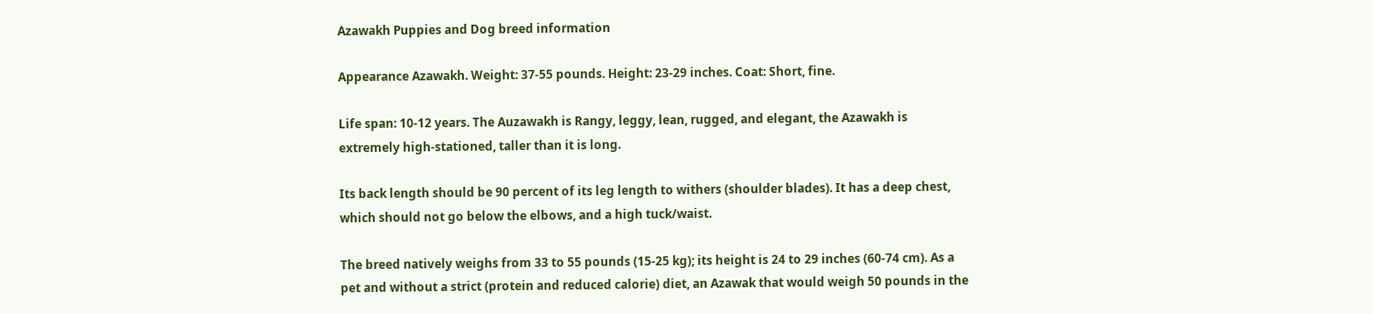Azawakh Puppies and Dog breed information

Appearance Azawakh. Weight: 37-55 pounds. Height: 23-29 inches. Coat: Short, fine.

Life span: 10-12 years. The Auzawakh is Rangy, leggy, lean, rugged, and elegant, the Azawakh is extremely high-stationed, taller than it is long.

Its back length should be 90 percent of its leg length to withers (shoulder blades). It has a deep chest, which should not go below the elbows, and a high tuck/waist.

The breed natively weighs from 33 to 55 pounds (15-25 kg); its height is 24 to 29 inches (60-74 cm). As a pet and without a strict (protein and reduced calorie) diet, an Azawak that would weigh 50 pounds in the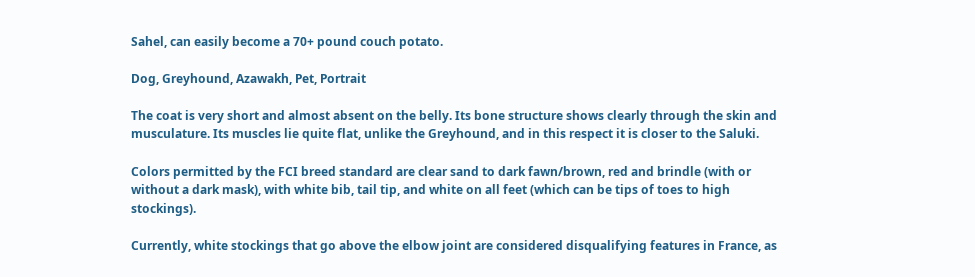Sahel, can easily become a 70+ pound couch potato.

Dog, Greyhound, Azawakh, Pet, Portrait

The coat is very short and almost absent on the belly. Its bone structure shows clearly through the skin and musculature. Its muscles lie quite flat, unlike the Greyhound, and in this respect it is closer to the Saluki.

Colors permitted by the FCI breed standard are clear sand to dark fawn/brown, red and brindle (with or without a dark mask), with white bib, tail tip, and white on all feet (which can be tips of toes to high stockings).

Currently, white stockings that go above the elbow joint are considered disqualifying features in France, as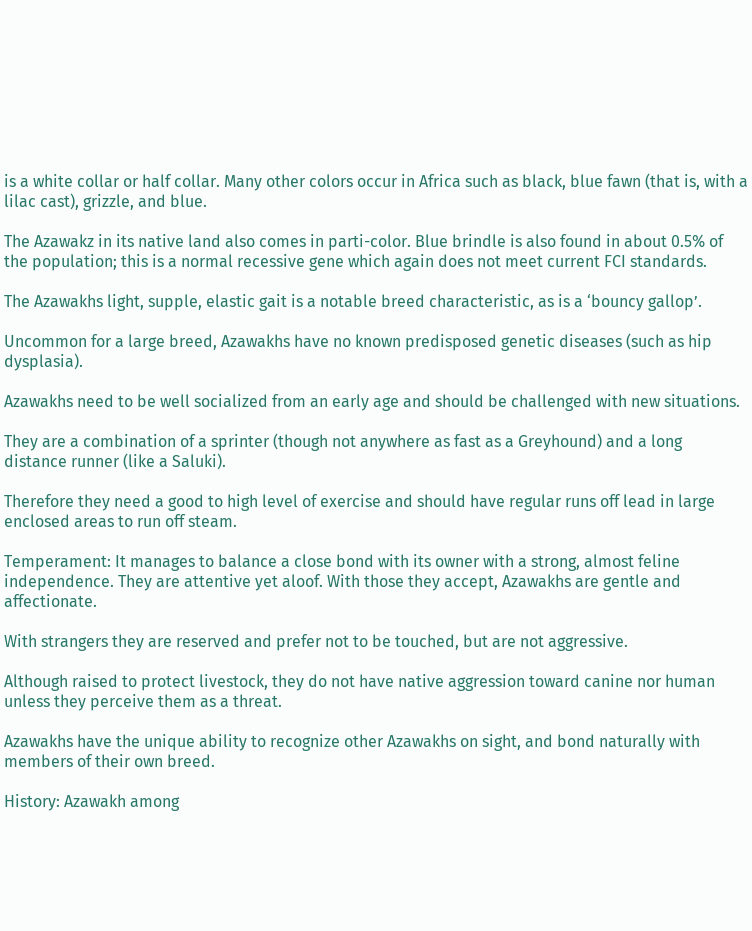is a white collar or half collar. Many other colors occur in Africa such as black, blue fawn (that is, with a lilac cast), grizzle, and blue.

The Azawakz in its native land also comes in parti-color. Blue brindle is also found in about 0.5% of the population; this is a normal recessive gene which again does not meet current FCI standards.

The Azawakhs light, supple, elastic gait is a notable breed characteristic, as is a ‘bouncy gallop’.

Uncommon for a large breed, Azawakhs have no known predisposed genetic diseases (such as hip dysplasia).

Azawakhs need to be well socialized from an early age and should be challenged with new situations.

They are a combination of a sprinter (though not anywhere as fast as a Greyhound) and a long distance runner (like a Saluki).

Therefore they need a good to high level of exercise and should have regular runs off lead in large enclosed areas to run off steam.

Temperament: It manages to balance a close bond with its owner with a strong, almost feline independence. They are attentive yet aloof. With those they accept, Azawakhs are gentle and affectionate.

With strangers they are reserved and prefer not to be touched, but are not aggressive.

Although raised to protect livestock, they do not have native aggression toward canine nor human unless they perceive them as a threat.

Azawakhs have the unique ability to recognize other Azawakhs on sight, and bond naturally with members of their own breed.

History: Azawakh among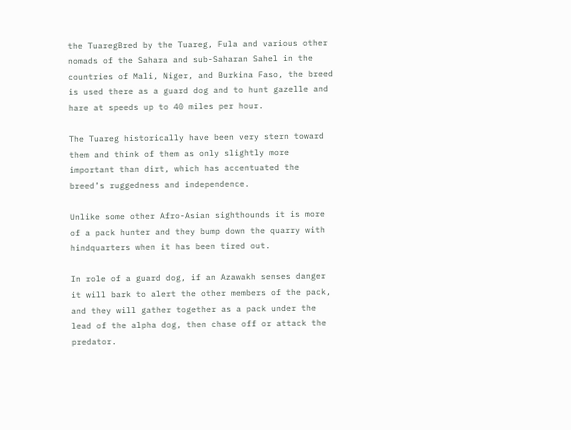the TuaregBred by the Tuareg, Fula and various other nomads of the Sahara and sub-Saharan Sahel in the countries of Mali, Niger, and Burkina Faso, the breed is used there as a guard dog and to hunt gazelle and hare at speeds up to 40 miles per hour.

The Tuareg historically have been very stern toward them and think of them as only slightly more important than dirt, which has accentuated the breed’s ruggedness and independence.

Unlike some other Afro-Asian sighthounds it is more of a pack hunter and they bump down the quarry with hindquarters when it has been tired out.

In role of a guard dog, if an Azawakh senses danger it will bark to alert the other members of the pack, and they will gather together as a pack under the lead of the alpha dog, then chase off or attack the predator.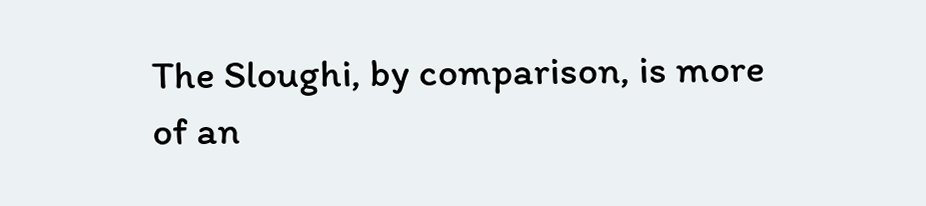The Sloughi, by comparison, is more of an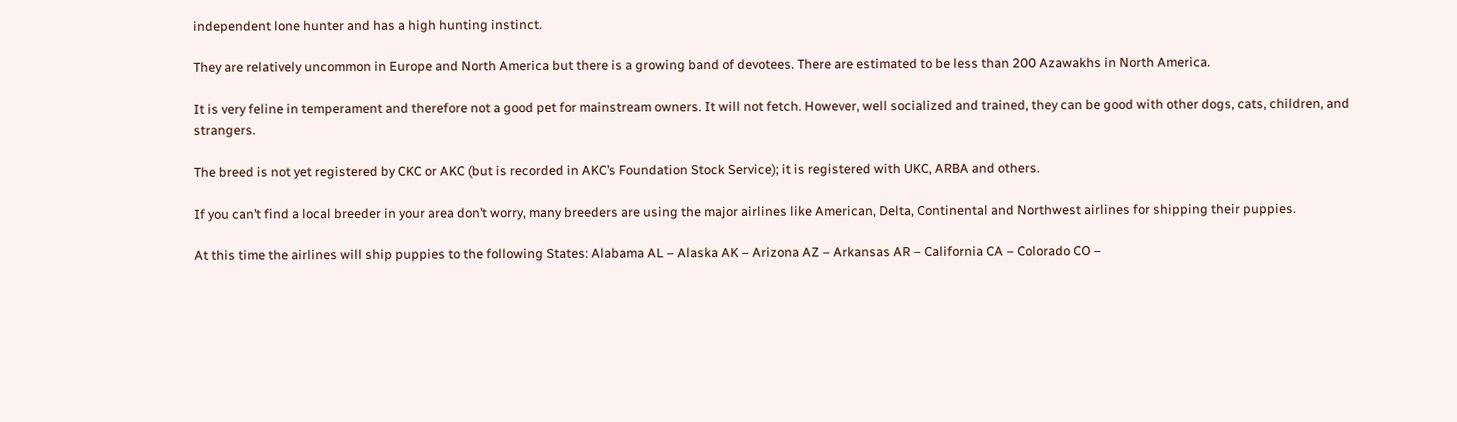independent lone hunter and has a high hunting instinct.

They are relatively uncommon in Europe and North America but there is a growing band of devotees. There are estimated to be less than 200 Azawakhs in North America.

It is very feline in temperament and therefore not a good pet for mainstream owners. It will not fetch. However, well socialized and trained, they can be good with other dogs, cats, children, and strangers.

The breed is not yet registered by CKC or AKC (but is recorded in AKC’s Foundation Stock Service); it is registered with UKC, ARBA and others.

If you can’t find a local breeder in your area don’t worry, many breeders are using the major airlines like American, Delta, Continental and Northwest airlines for shipping their puppies.

At this time the airlines will ship puppies to the following States: Alabama AL – Alaska AK – Arizona AZ – Arkansas AR – California CA – Colorado CO –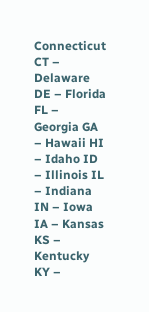Connecticut CT – Delaware DE – Florida FL – Georgia GA – Hawaii HI – Idaho ID – Illinois IL – Indiana IN – Iowa IA – Kansas KS – Kentucky KY –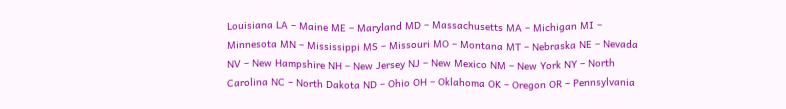Louisiana LA – Maine ME – Maryland MD – Massachusetts MA – Michigan MI – Minnesota MN – Mississippi MS – Missouri MO – Montana MT – Nebraska NE – Nevada NV – New Hampshire NH – New Jersey NJ – New Mexico NM – New York NY – North Carolina NC – North Dakota ND – Ohio OH – Oklahoma OK – Oregon OR – Pennsylvania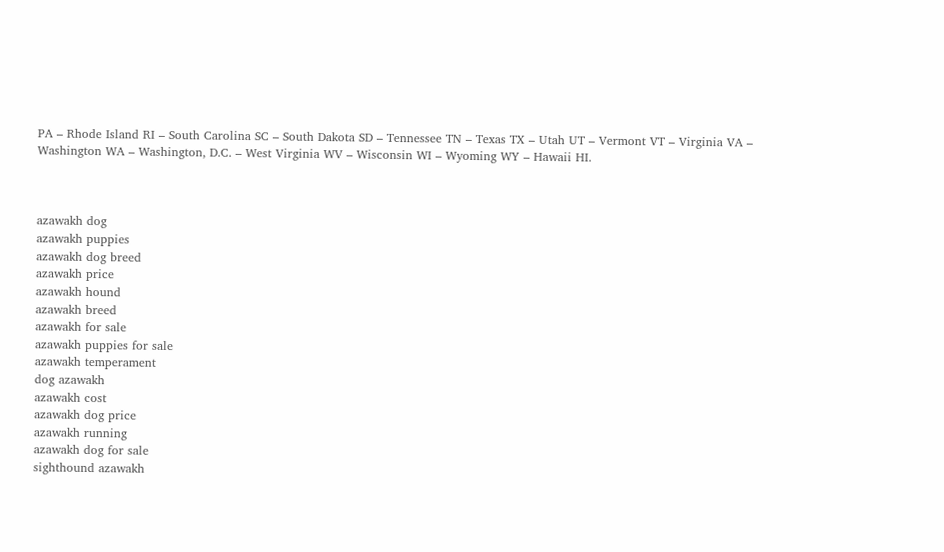PA – Rhode Island RI – South Carolina SC – South Dakota SD – Tennessee TN – Texas TX – Utah UT – Vermont VT – Virginia VA – Washington WA – Washington, D.C. – West Virginia WV – Wisconsin WI – Wyoming WY – Hawaii HI.



azawakh dog
azawakh puppies
azawakh dog breed
azawakh price
azawakh hound
azawakh breed
azawakh for sale
azawakh puppies for sale
azawakh temperament
dog azawakh
azawakh cost
azawakh dog price
azawakh running
azawakh dog for sale
sighthound azawakh